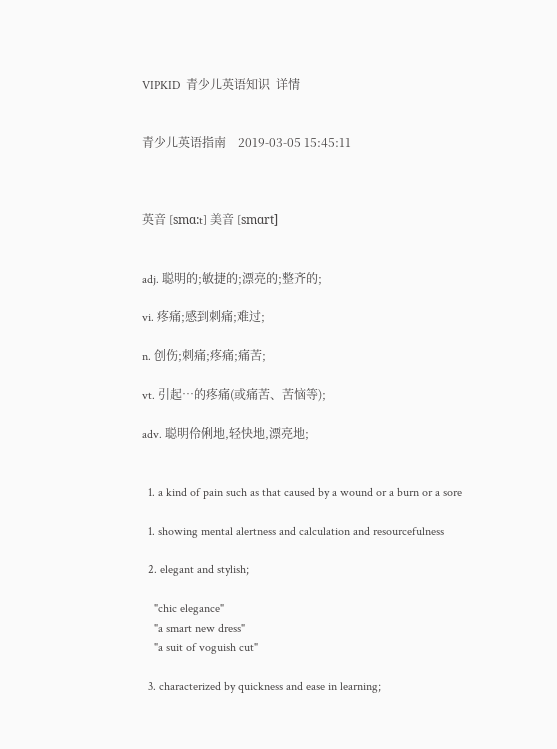VIPKID  青少儿英语知识  详情


青少儿英语指南    2019-03-05 15:45:11



英音 [smɑ:t] 美音 [smɑrt]


adj. 聪明的;敏捷的;漂亮的;整齐的;

vi. 疼痛;感到刺痛;难过;

n. 创伤;刺痛;疼痛;痛苦;

vt. 引起…的疼痛(或痛苦、苦恼等);

adv. 聪明伶俐地,轻快地,漂亮地;


  1. a kind of pain such as that caused by a wound or a burn or a sore

  1. showing mental alertness and calculation and resourcefulness

  2. elegant and stylish;

    "chic elegance"
    "a smart new dress"
    "a suit of voguish cut"

  3. characterized by quickness and ease in learning;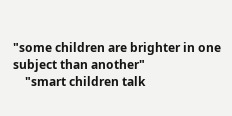"some children are brighter in one subject than another"
    "smart children talk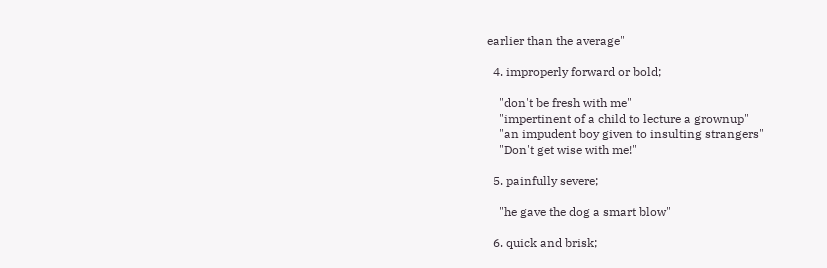earlier than the average"

  4. improperly forward or bold;

    "don't be fresh with me"
    "impertinent of a child to lecture a grownup"
    "an impudent boy given to insulting strangers"
    "Don't get wise with me!"

  5. painfully severe;

    "he gave the dog a smart blow"

  6. quick and brisk;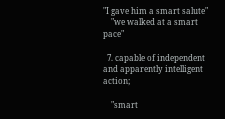"I gave him a smart salute"
    "we walked at a smart pace"

  7. capable of independent and apparently intelligent action;

    "smart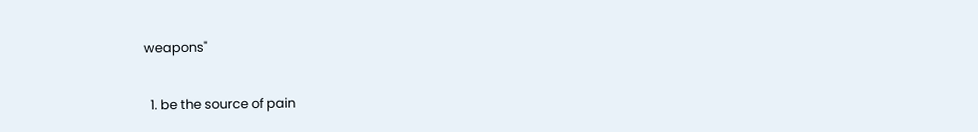weapons"

  1. be the source of pain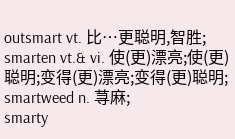outsmart vt. 比…更聪明,智胜;
smarten vt.& vi. 使(更)漂亮;使(更)聪明;变得(更)漂亮;变得(更)聪明;
smartweed n. 荨麻;
smarty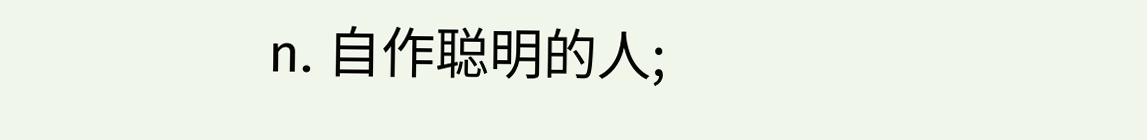n. 自作聪明的人;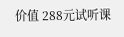价值 288元试听课